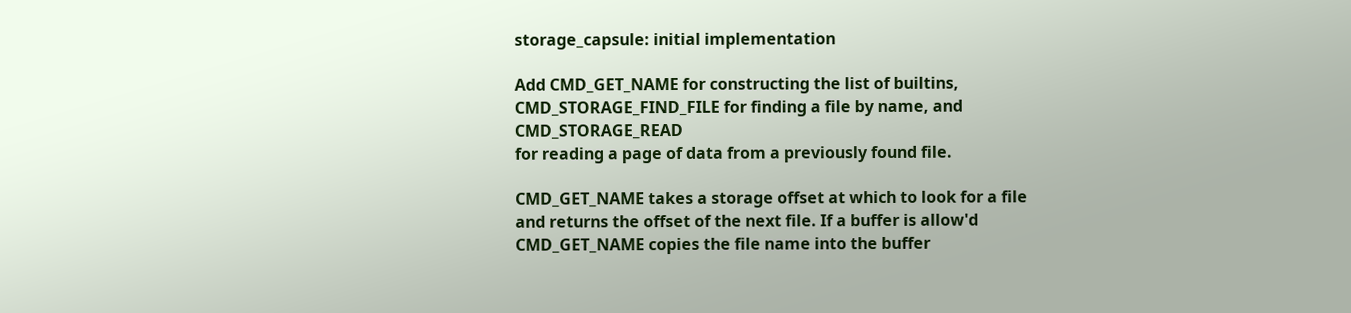storage_capsule: initial implementation

Add CMD_GET_NAME for constructing the list of builtins,
CMD_STORAGE_FIND_FILE for finding a file by name, and CMD_STORAGE_READ
for reading a page of data from a previously found file.

CMD_GET_NAME takes a storage offset at which to look for a file
and returns the offset of the next file. If a buffer is allow'd
CMD_GET_NAME copies the file name into the buffer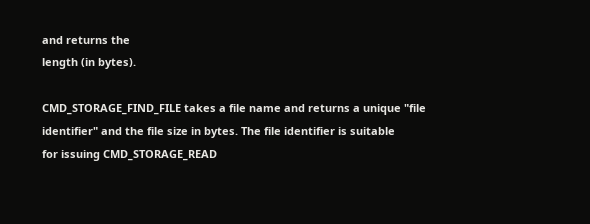and returns the
length (in bytes).

CMD_STORAGE_FIND_FILE takes a file name and returns a unique "file
identifier" and the file size in bytes. The file identifier is suitable
for issuing CMD_STORAGE_READ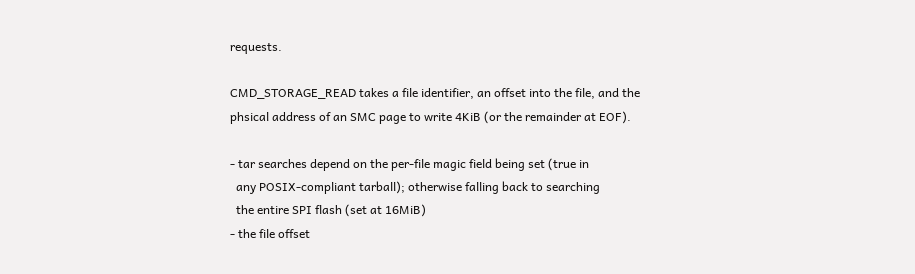requests.

CMD_STORAGE_READ takes a file identifier, an offset into the file, and the
phsical address of an SMC page to write 4KiB (or the remainder at EOF).

- tar searches depend on the per-file magic field being set (true in
  any POSIX-compliant tarball); otherwise falling back to searching
  the entire SPI flash (set at 16MiB)
- the file offset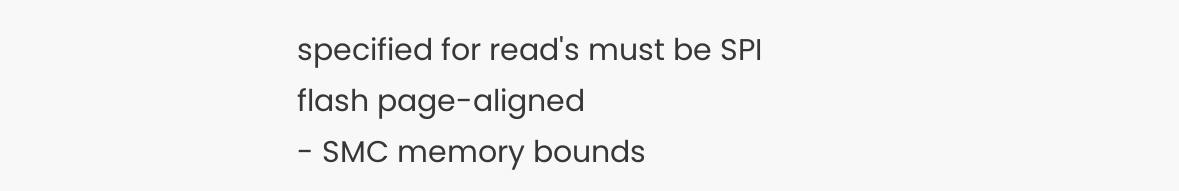specified for read's must be SPI flash page-aligned
- SMC memory bounds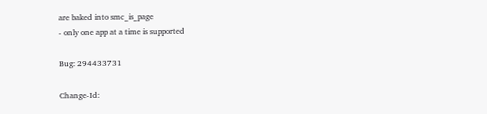are baked into smc_is_page
- only one app at a time is supported

Bug: 294433731

Change-Id: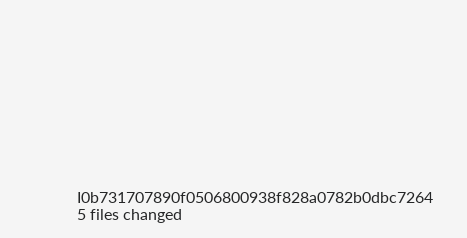I0b731707890f0506800938f828a0782b0dbc7264
5 files changed